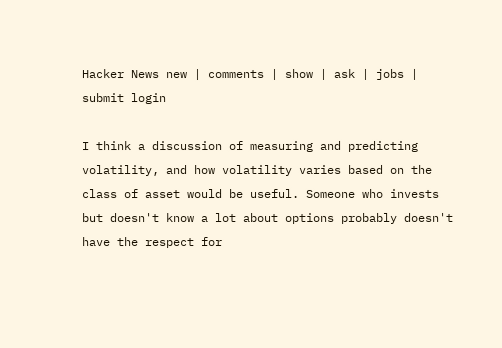Hacker News new | comments | show | ask | jobs | submit login

I think a discussion of measuring and predicting volatility, and how volatility varies based on the class of asset would be useful. Someone who invests but doesn't know a lot about options probably doesn't have the respect for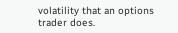volatility that an options trader does.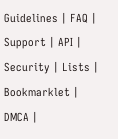Guidelines | FAQ | Support | API | Security | Lists | Bookmarklet | DMCA |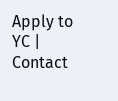Apply to YC | Contact